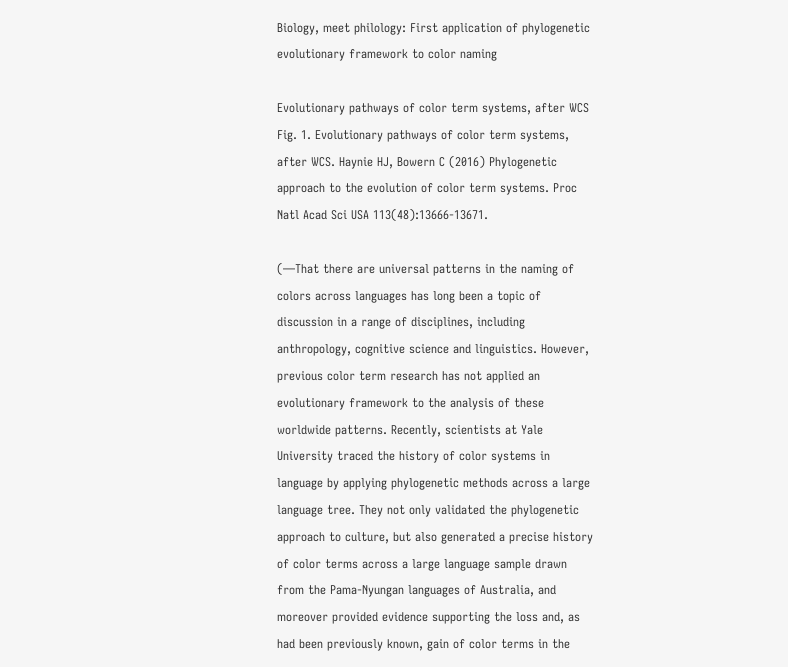Biology, meet philology: First application of phylogenetic evolutionary framework to color naming

Evolutionary pathways of color term systems, after WCS
Fig. 1. Evolutionary pathways of color term systems, after WCS. Haynie HJ, Bowern C (2016) Phylogenetic approach to the evolution of color term systems. Proc Natl Acad Sci USA 113(48):13666-13671.

(—That there are universal patterns in the naming of colors across languages has long been a topic of discussion in a range of disciplines, including anthropology, cognitive science and linguistics. However, previous color term research has not applied an evolutionary framework to the analysis of these worldwide patterns. Recently, scientists at Yale University traced the history of color systems in language by applying phylogenetic methods across a large language tree. They not only validated the phylogenetic approach to culture, but also generated a precise history of color terms across a large language sample drawn from the Pama-Nyungan languages of Australia, and moreover provided evidence supporting the loss and, as had been previously known, gain of color terms in the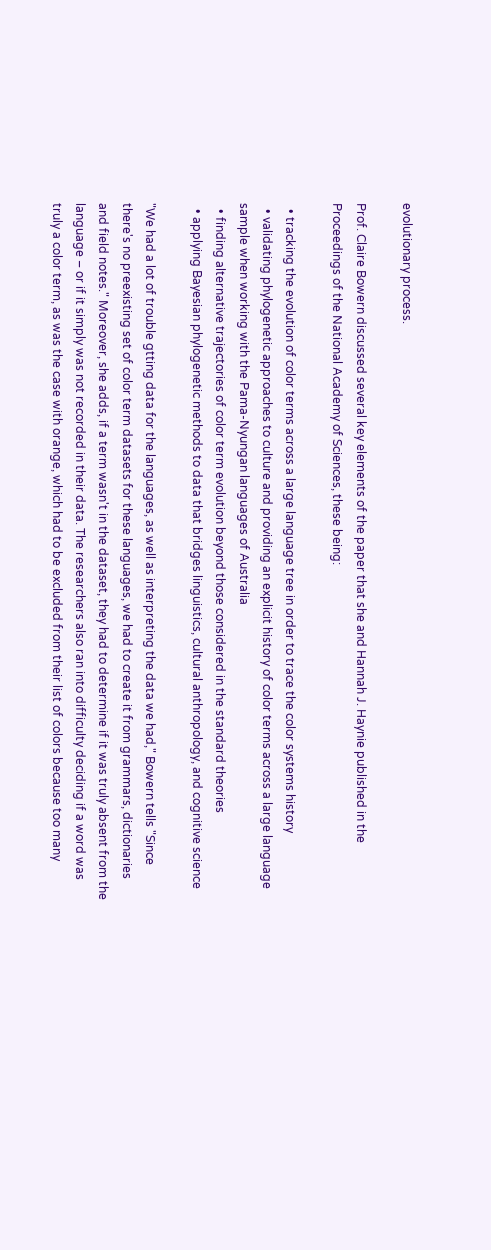evolutionary process.

Prof. Claire Bowern discussed several key elements of the paper that she and Hannah J. Haynie published in the Proceedings of the National Academy of Sciences, these being:

  • tracking the evolution of color terms across a large language tree in order to trace the color systems history
  • validating phylogenetic approaches to culture and providing an explicit history of color terms across a large language sample when working with the Pama-Nyungan languages of Australia
  • finding alternative trajectories of color term evolution beyond those considered in the standard theories
  • applying Bayesian phylogenetic methods to data that bridges linguistics, cultural anthropology, and cognitive science

"We had a lot of trouble gtting data for the languages, as well as interpreting the data we had," Bowern tells "Since there's no preexisting set of color term datasets for these languages, we had to create it from grammars, dictionaries and field notes." Moreover, she adds, if a term wasn't in the dataset, they had to determine if it was truly absent from the language – or if it simply was not recorded in their data. The researchers also ran into difficulty deciding if a word was truly a color term, as was the case with orange, which had to be excluded from their list of colors because too many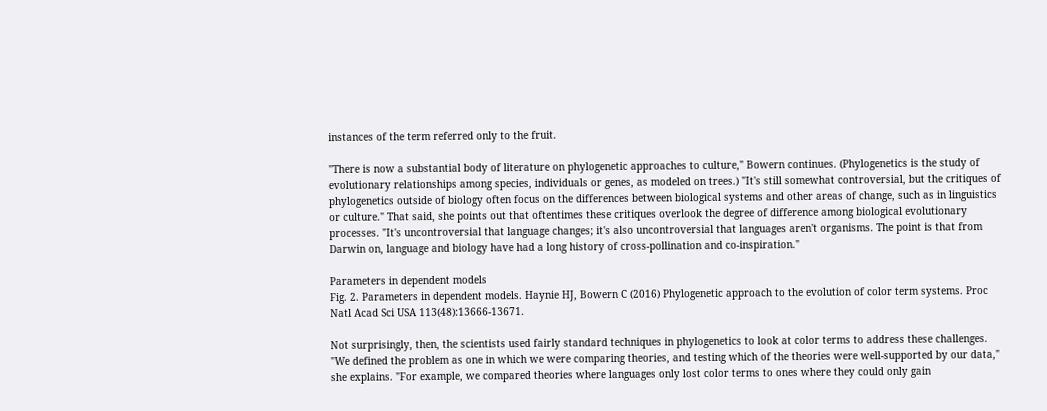instances of the term referred only to the fruit.

"There is now a substantial body of literature on phylogenetic approaches to culture," Bowern continues. (Phylogenetics is the study of evolutionary relationships among species, individuals or genes, as modeled on trees.) "It's still somewhat controversial, but the critiques of phylogenetics outside of biology often focus on the differences between biological systems and other areas of change, such as in linguistics or culture." That said, she points out that oftentimes these critiques overlook the degree of difference among biological evolutionary processes. "It's uncontroversial that language changes; it's also uncontroversial that languages aren't organisms. The point is that from Darwin on, language and biology have had a long history of cross-pollination and co-inspiration."

Parameters in dependent models
Fig. 2. Parameters in dependent models. Haynie HJ, Bowern C (2016) Phylogenetic approach to the evolution of color term systems. Proc Natl Acad Sci USA 113(48):13666-13671.

Not surprisingly, then, the scientists used fairly standard techniques in phylogenetics to look at color terms to address these challenges. "We defined the problem as one in which we were comparing theories, and testing which of the theories were well-supported by our data," she explains. "For example, we compared theories where languages only lost color terms to ones where they could only gain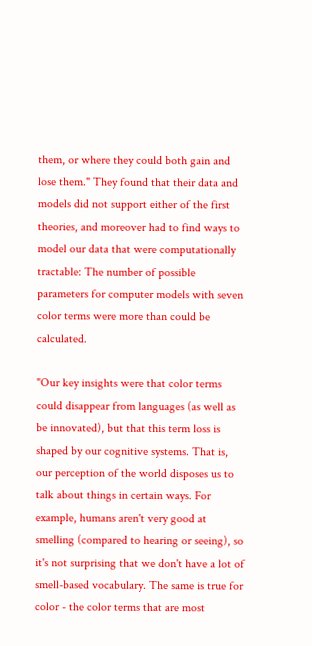them, or where they could both gain and lose them." They found that their data and models did not support either of the first theories, and moreover had to find ways to model our data that were computationally tractable: The number of possible parameters for computer models with seven color terms were more than could be calculated.

"Our key insights were that color terms could disappear from languages (as well as be innovated), but that this term loss is shaped by our cognitive systems. That is, our perception of the world disposes us to talk about things in certain ways. For example, humans aren't very good at smelling (compared to hearing or seeing), so it's not surprising that we don't have a lot of smell-based vocabulary. The same is true for color - the color terms that are most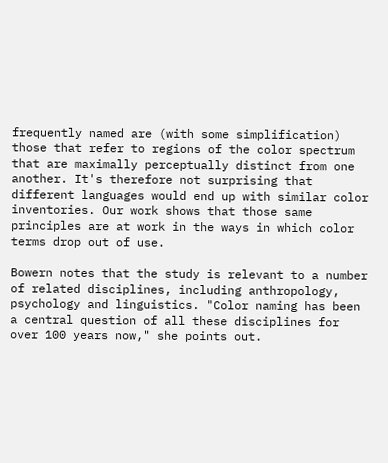frequently named are (with some simplification) those that refer to regions of the color spectrum that are maximally perceptually distinct from one another. It's therefore not surprising that different languages would end up with similar color inventories. Our work shows that those same principles are at work in the ways in which color terms drop out of use.

Bowern notes that the study is relevant to a number of related disciplines, including anthropology, psychology and linguistics. "Color naming has been a central question of all these disciplines for over 100 years now," she points out.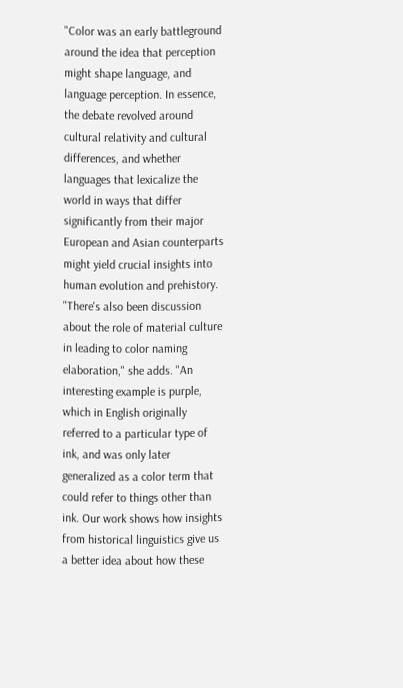"Color was an early battleground around the idea that perception might shape language, and language perception. In essence, the debate revolved around cultural relativity and cultural differences, and whether languages that lexicalize the world in ways that differ significantly from their major European and Asian counterparts might yield crucial insights into human evolution and prehistory. "There's also been discussion about the role of material culture in leading to color naming elaboration," she adds. "An interesting example is purple, which in English originally referred to a particular type of ink, and was only later generalized as a color term that could refer to things other than ink. Our work shows how insights from historical linguistics give us a better idea about how these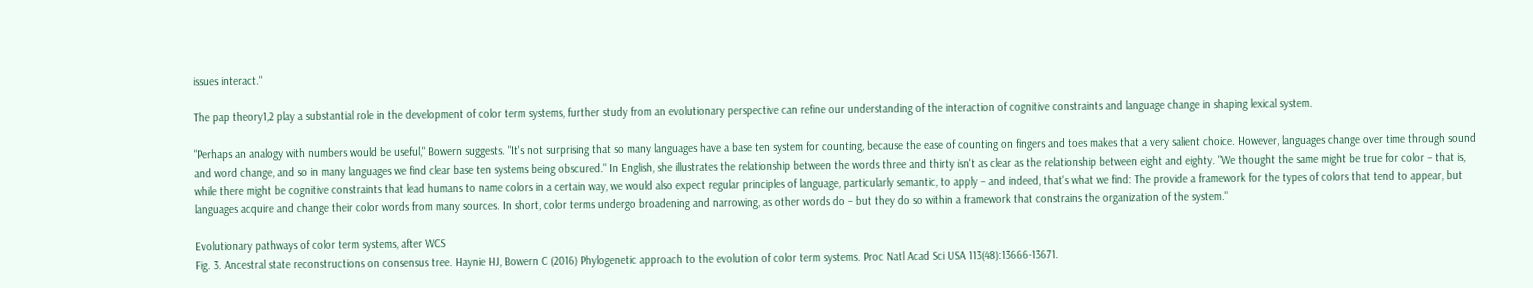issues interact."

The pap theory1,2 play a substantial role in the development of color term systems, further study from an evolutionary perspective can refine our understanding of the interaction of cognitive constraints and language change in shaping lexical system.

"Perhaps an analogy with numbers would be useful," Bowern suggests. "It's not surprising that so many languages have a base ten system for counting, because the ease of counting on fingers and toes makes that a very salient choice. However, languages change over time through sound and word change, and so in many languages we find clear base ten systems being obscured." In English, she illustrates the relationship between the words three and thirty isn't as clear as the relationship between eight and eighty. "We thought the same might be true for color – that is, while there might be cognitive constraints that lead humans to name colors in a certain way, we would also expect regular principles of language, particularly semantic, to apply – and indeed, that's what we find: The provide a framework for the types of colors that tend to appear, but languages acquire and change their color words from many sources. In short, color terms undergo broadening and narrowing, as other words do – but they do so within a framework that constrains the organization of the system."

Evolutionary pathways of color term systems, after WCS
Fig. 3. Ancestral state reconstructions on consensus tree. Haynie HJ, Bowern C (2016) Phylogenetic approach to the evolution of color term systems. Proc Natl Acad Sci USA 113(48):13666-13671.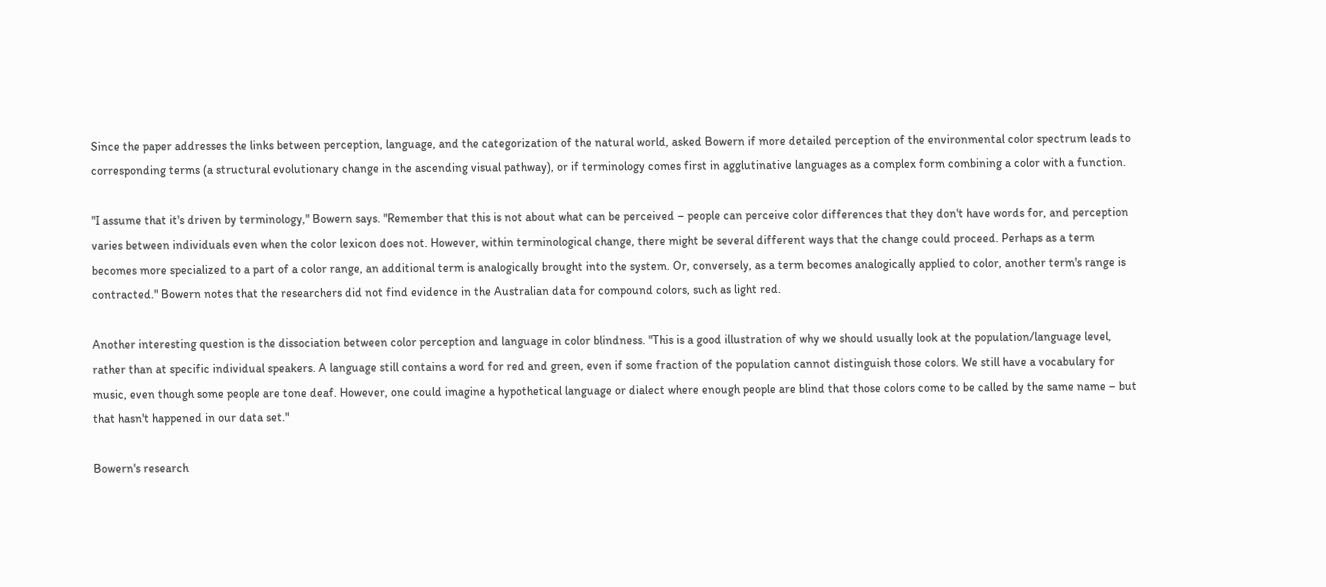Since the paper addresses the links between perception, language, and the categorization of the natural world, asked Bowern if more detailed perception of the environmental color spectrum leads to corresponding terms (a structural evolutionary change in the ascending visual pathway), or if terminology comes first in agglutinative languages as a complex form combining a color with a function.

"I assume that it's driven by terminology," Bowern says. "Remember that this is not about what can be perceived – people can perceive color differences that they don't have words for, and perception varies between individuals even when the color lexicon does not. However, within terminological change, there might be several different ways that the change could proceed. Perhaps as a term becomes more specialized to a part of a color range, an additional term is analogically brought into the system. Or, conversely, as a term becomes analogically applied to color, another term's range is contracted." Bowern notes that the researchers did not find evidence in the Australian data for compound colors, such as light red.

Another interesting question is the dissociation between color perception and language in color blindness. "This is a good illustration of why we should usually look at the population/language level, rather than at specific individual speakers. A language still contains a word for red and green, even if some fraction of the population cannot distinguish those colors. We still have a vocabulary for music, even though some people are tone deaf. However, one could imagine a hypothetical language or dialect where enough people are blind that those colors come to be called by the same name – but that hasn't happened in our data set."

Bowern's research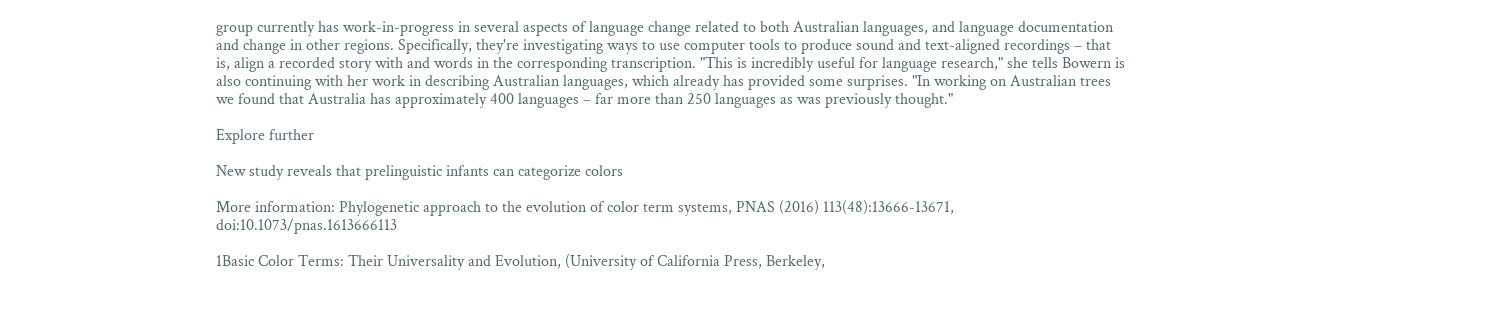group currently has work-in-progress in several aspects of language change related to both Australian languages, and language documentation and change in other regions. Specifically, they're investigating ways to use computer tools to produce sound and text-aligned recordings – that is, align a recorded story with and words in the corresponding transcription. "This is incredibly useful for language research," she tells Bowern is also continuing with her work in describing Australian languages, which already has provided some surprises. "In working on Australian trees we found that Australia has approximately 400 languages – far more than 250 languages as was previously thought."

Explore further

New study reveals that prelinguistic infants can categorize colors

More information: Phylogenetic approach to the evolution of color term systems, PNAS (2016) 113(48):13666-13671, doi:10.1073/pnas.1613666113

1Basic Color Terms: Their Universality and Evolution, (University of California Press, Berkeley,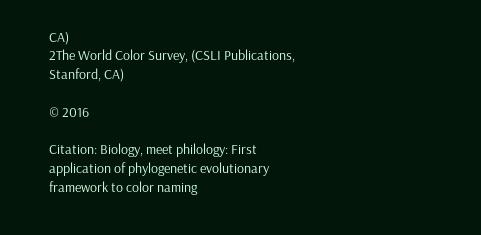CA)
2The World Color Survey, (CSLI Publications, Stanford, CA)

© 2016

Citation: Biology, meet philology: First application of phylogenetic evolutionary framework to color naming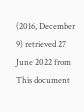(2016, December 9) retrieved 27 June 2022 from
This document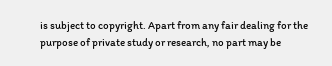is subject to copyright. Apart from any fair dealing for the purpose of private study or research, no part may be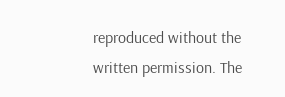reproduced without the written permission. The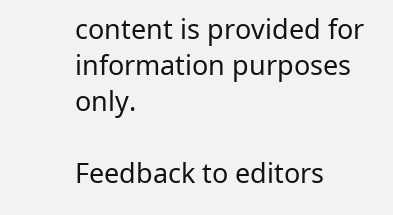content is provided for information purposes only.

Feedback to editors